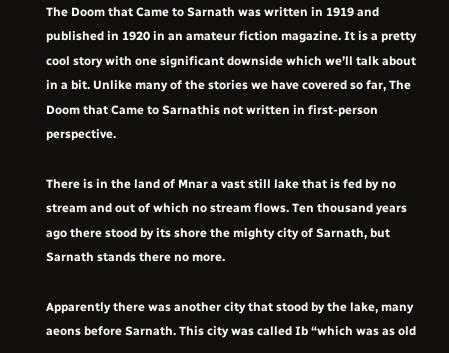The Doom that Came to Sarnath was written in 1919 and published in 1920 in an amateur fiction magazine. It is a pretty cool story with one significant downside which we’ll talk about in a bit. Unlike many of the stories we have covered so far, The Doom that Came to Sarnathis not written in first-person perspective.

There is in the land of Mnar a vast still lake that is fed by no stream and out of which no stream flows. Ten thousand years ago there stood by its shore the mighty city of Sarnath, but Sarnath stands there no more.

Apparently there was another city that stood by the lake, many aeons before Sarnath. This city was called Ib “which was as old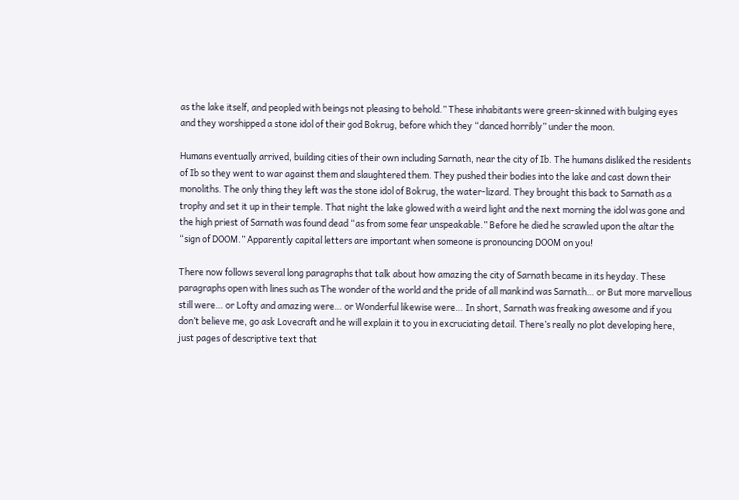as the lake itself, and peopled with beings not pleasing to behold.” These inhabitants were green-skinned with bulging eyes and they worshipped a stone idol of their god Bokrug, before which they “danced horribly” under the moon.

Humans eventually arrived, building cities of their own including Sarnath, near the city of Ib. The humans disliked the residents of Ib so they went to war against them and slaughtered them. They pushed their bodies into the lake and cast down their monoliths. The only thing they left was the stone idol of Bokrug, the water-lizard. They brought this back to Sarnath as a trophy and set it up in their temple. That night the lake glowed with a weird light and the next morning the idol was gone and the high priest of Sarnath was found dead “as from some fear unspeakable.” Before he died he scrawled upon the altar the “sign of DOOM.” Apparently capital letters are important when someone is pronouncing DOOM on you!

There now follows several long paragraphs that talk about how amazing the city of Sarnath became in its heyday. These paragraphs open with lines such as The wonder of the world and the pride of all mankind was Sarnath… or But more marvellous still were… or Lofty and amazing were… or Wonderful likewise were… In short, Sarnath was freaking awesome and if you don’t believe me, go ask Lovecraft and he will explain it to you in excruciating detail. There’s really no plot developing here, just pages of descriptive text that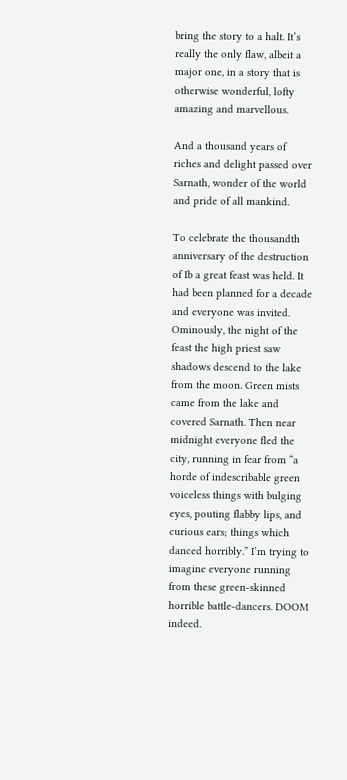bring the story to a halt. It’s really the only flaw, albeit a major one, in a story that is otherwise wonderful, lofty amazing and marvellous.

And a thousand years of riches and delight passed over Sarnath, wonder of the world and pride of all mankind.

To celebrate the thousandth anniversary of the destruction of Ib a great feast was held. It had been planned for a decade and everyone was invited. Ominously, the night of the feast the high priest saw shadows descend to the lake from the moon. Green mists came from the lake and covered Sarnath. Then near midnight everyone fled the city, running in fear from “a horde of indescribable green voiceless things with bulging eyes, pouting flabby lips, and curious ears; things which danced horribly.” I’m trying to imagine everyone running from these green-skinned horrible battle-dancers. DOOM indeed.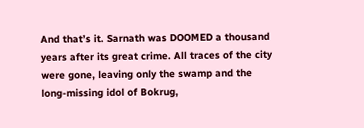And that’s it. Sarnath was DOOMED a thousand years after its great crime. All traces of the city were gone, leaving only the swamp and the long-missing idol of Bokrug,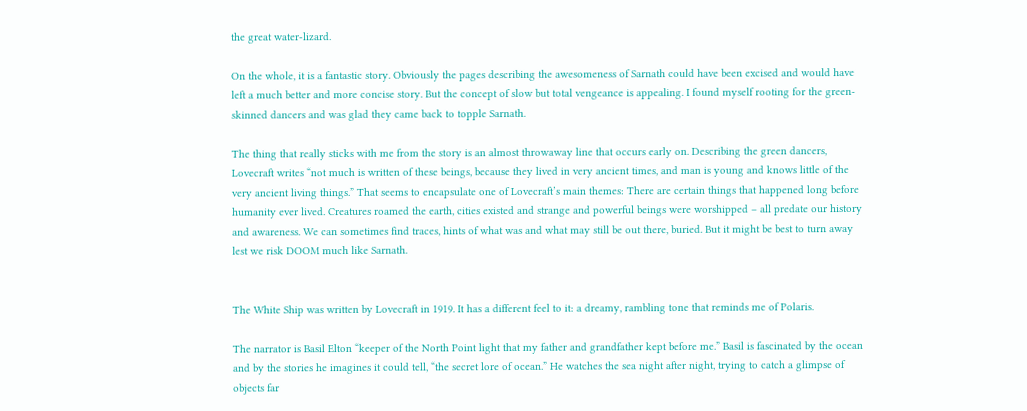the great water-lizard.

On the whole, it is a fantastic story. Obviously the pages describing the awesomeness of Sarnath could have been excised and would have left a much better and more concise story. But the concept of slow but total vengeance is appealing. I found myself rooting for the green-skinned dancers and was glad they came back to topple Sarnath.

The thing that really sticks with me from the story is an almost throwaway line that occurs early on. Describing the green dancers, Lovecraft writes “not much is written of these beings, because they lived in very ancient times, and man is young and knows little of the very ancient living things.” That seems to encapsulate one of Lovecraft’s main themes: There are certain things that happened long before humanity ever lived. Creatures roamed the earth, cities existed and strange and powerful beings were worshipped – all predate our history and awareness. We can sometimes find traces, hints of what was and what may still be out there, buried. But it might be best to turn away lest we risk DOOM much like Sarnath.


The White Ship was written by Lovecraft in 1919. It has a different feel to it: a dreamy, rambling tone that reminds me of Polaris.

The narrator is Basil Elton “keeper of the North Point light that my father and grandfather kept before me.” Basil is fascinated by the ocean and by the stories he imagines it could tell, “the secret lore of ocean.” He watches the sea night after night, trying to catch a glimpse of objects far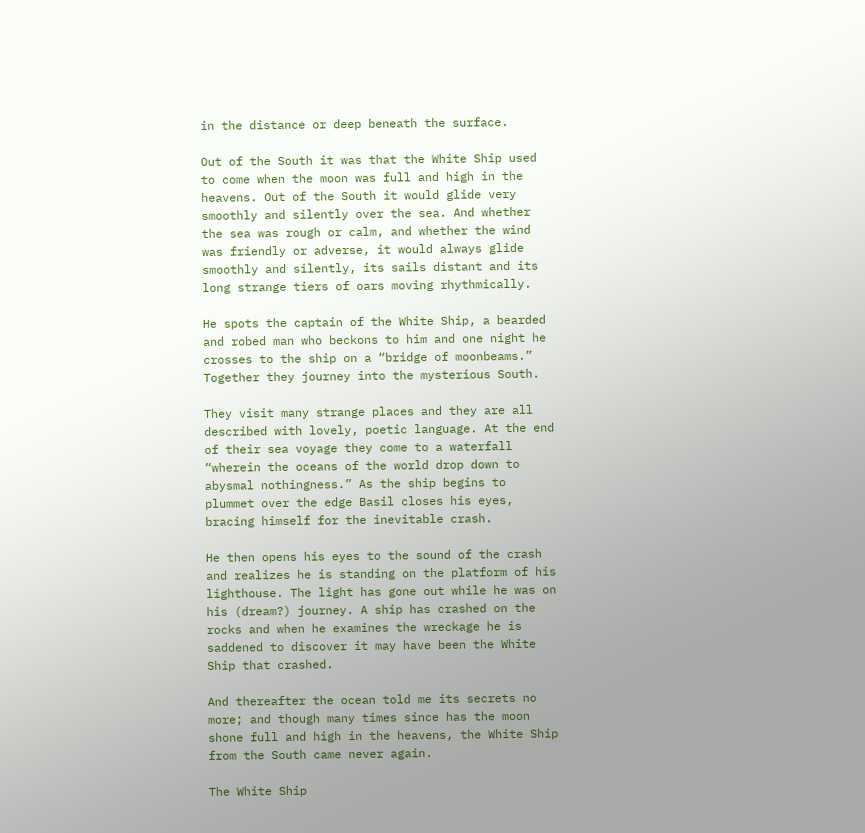in the distance or deep beneath the surface.

Out of the South it was that the White Ship used to come when the moon was full and high in the heavens. Out of the South it would glide very smoothly and silently over the sea. And whether the sea was rough or calm, and whether the wind was friendly or adverse, it would always glide smoothly and silently, its sails distant and its long strange tiers of oars moving rhythmically.

He spots the captain of the White Ship, a bearded and robed man who beckons to him and one night he crosses to the ship on a “bridge of moonbeams.” Together they journey into the mysterious South.

They visit many strange places and they are all described with lovely, poetic language. At the end of their sea voyage they come to a waterfall “wherein the oceans of the world drop down to abysmal nothingness.” As the ship begins to plummet over the edge Basil closes his eyes, bracing himself for the inevitable crash.

He then opens his eyes to the sound of the crash and realizes he is standing on the platform of his lighthouse. The light has gone out while he was on his (dream?) journey. A ship has crashed on the rocks and when he examines the wreckage he is saddened to discover it may have been the White Ship that crashed.

And thereafter the ocean told me its secrets no more; and though many times since has the moon shone full and high in the heavens, the White Ship from the South came never again.

The White Ship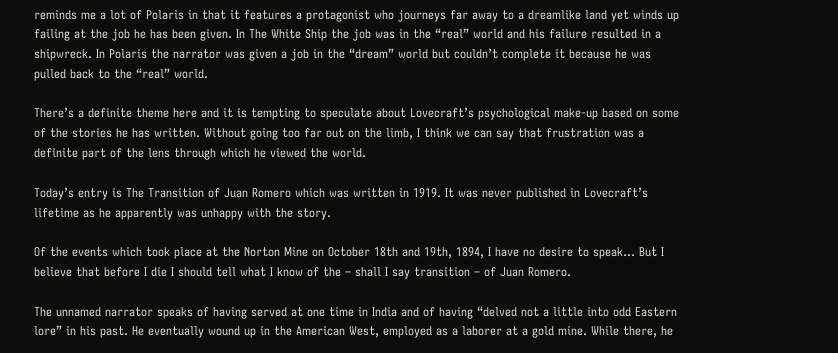reminds me a lot of Polaris in that it features a protagonist who journeys far away to a dreamlike land yet winds up failing at the job he has been given. In The White Ship the job was in the “real” world and his failure resulted in a shipwreck. In Polaris the narrator was given a job in the “dream” world but couldn’t complete it because he was pulled back to the “real” world.

There’s a definite theme here and it is tempting to speculate about Lovecraft’s psychological make-up based on some of the stories he has written. Without going too far out on the limb, I think we can say that frustration was a definite part of the lens through which he viewed the world.

Today’s entry is The Transition of Juan Romero which was written in 1919. It was never published in Lovecraft’s lifetime as he apparently was unhappy with the story.

Of the events which took place at the Norton Mine on October 18th and 19th, 1894, I have no desire to speak… But I believe that before I die I should tell what I know of the – shall I say transition – of Juan Romero.

The unnamed narrator speaks of having served at one time in India and of having “delved not a little into odd Eastern lore” in his past. He eventually wound up in the American West, employed as a laborer at a gold mine. While there, he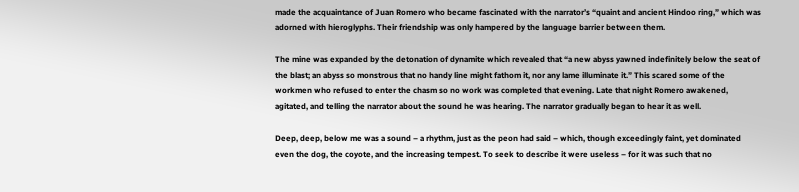made the acquaintance of Juan Romero who became fascinated with the narrator’s “quaint and ancient Hindoo ring,” which was adorned with hieroglyphs. Their friendship was only hampered by the language barrier between them.

The mine was expanded by the detonation of dynamite which revealed that “a new abyss yawned indefinitely below the seat of the blast; an abyss so monstrous that no handy line might fathom it, nor any lame illuminate it.” This scared some of the workmen who refused to enter the chasm so no work was completed that evening. Late that night Romero awakened, agitated, and telling the narrator about the sound he was hearing. The narrator gradually began to hear it as well.

Deep, deep, below me was a sound – a rhythm, just as the peon had said – which, though exceedingly faint, yet dominated even the dog, the coyote, and the increasing tempest. To seek to describe it were useless – for it was such that no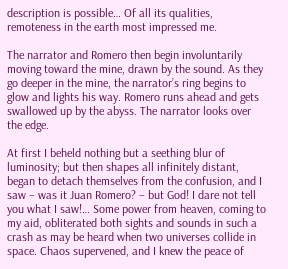description is possible… Of all its qualities, remoteness in the earth most impressed me.

The narrator and Romero then begin involuntarily moving toward the mine, drawn by the sound. As they go deeper in the mine, the narrator’s ring begins to glow and lights his way. Romero runs ahead and gets swallowed up by the abyss. The narrator looks over the edge.

At first I beheld nothing but a seething blur of luminosity; but then shapes all infinitely distant, began to detach themselves from the confusion, and I saw – was it Juan Romero? – but God! I dare not tell you what I saw!… Some power from heaven, coming to my aid, obliterated both sights and sounds in such a crash as may be heard when two universes collide in space. Chaos supervened, and I knew the peace of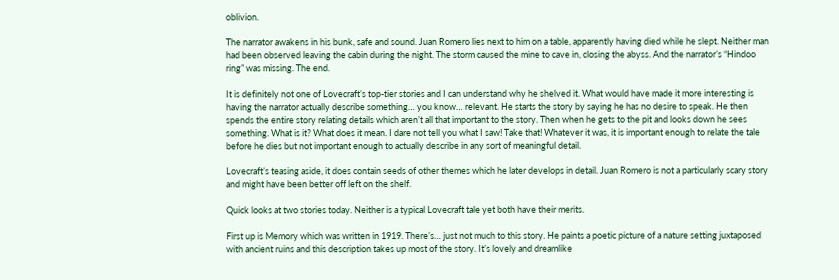oblivion.

The narrator awakens in his bunk, safe and sound. Juan Romero lies next to him on a table, apparently having died while he slept. Neither man had been observed leaving the cabin during the night. The storm caused the mine to cave in, closing the abyss. And the narrator’s “Hindoo ring” was missing. The end.

It is definitely not one of Lovecraft’s top-tier stories and I can understand why he shelved it. What would have made it more interesting is having the narrator actually describe something… you know… relevant. He starts the story by saying he has no desire to speak. He then spends the entire story relating details which aren’t all that important to the story. Then when he gets to the pit and looks down he sees something. What is it? What does it mean. I dare not tell you what I saw! Take that! Whatever it was, it is important enough to relate the tale before he dies but not important enough to actually describe in any sort of meaningful detail.

Lovecraft’s teasing aside, it does contain seeds of other themes which he later develops in detail. Juan Romero is not a particularly scary story and might have been better off left on the shelf.

Quick looks at two stories today. Neither is a typical Lovecraft tale yet both have their merits.

First up is Memory which was written in 1919. There’s… just not much to this story. He paints a poetic picture of a nature setting juxtaposed with ancient ruins and this description takes up most of the story. It’s lovely and dreamlike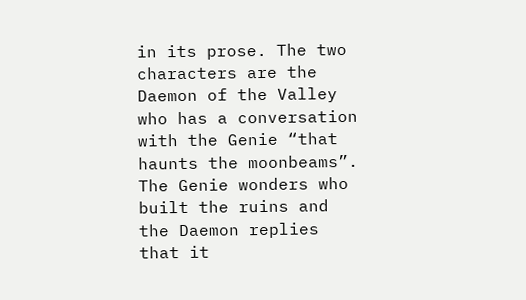in its prose. The two characters are the Daemon of the Valley who has a conversation with the Genie “that haunts the moonbeams”. The Genie wonders who built the ruins and the Daemon replies that it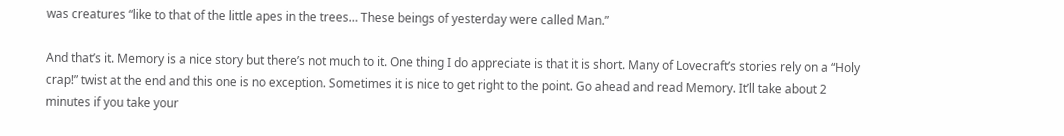was creatures “like to that of the little apes in the trees… These beings of yesterday were called Man.”

And that’s it. Memory is a nice story but there’s not much to it. One thing I do appreciate is that it is short. Many of Lovecraft’s stories rely on a “Holy crap!” twist at the end and this one is no exception. Sometimes it is nice to get right to the point. Go ahead and read Memory. It’ll take about 2 minutes if you take your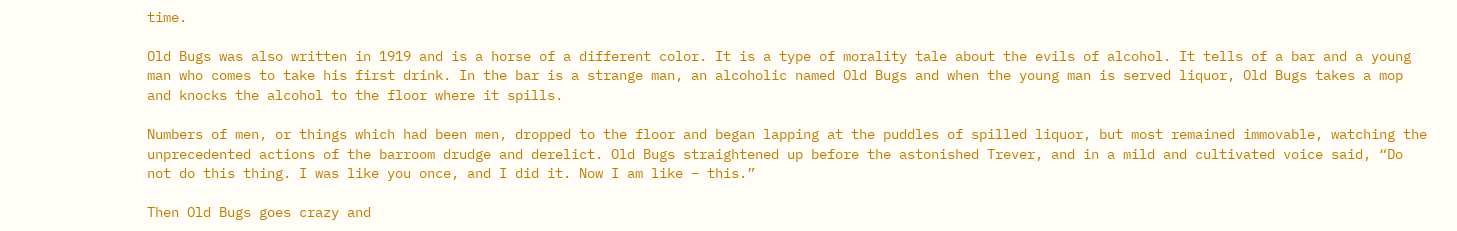time.

Old Bugs was also written in 1919 and is a horse of a different color. It is a type of morality tale about the evils of alcohol. It tells of a bar and a young man who comes to take his first drink. In the bar is a strange man, an alcoholic named Old Bugs and when the young man is served liquor, Old Bugs takes a mop and knocks the alcohol to the floor where it spills.

Numbers of men, or things which had been men, dropped to the floor and began lapping at the puddles of spilled liquor, but most remained immovable, watching the unprecedented actions of the barroom drudge and derelict. Old Bugs straightened up before the astonished Trever, and in a mild and cultivated voice said, “Do not do this thing. I was like you once, and I did it. Now I am like – this.”

Then Old Bugs goes crazy and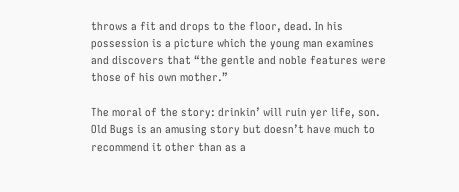throws a fit and drops to the floor, dead. In his possession is a picture which the young man examines and discovers that “the gentle and noble features were those of his own mother.”

The moral of the story: drinkin’ will ruin yer life, son. Old Bugs is an amusing story but doesn’t have much to recommend it other than as a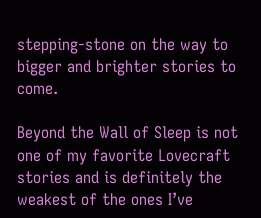stepping-stone on the way to bigger and brighter stories to come.

Beyond the Wall of Sleep is not one of my favorite Lovecraft stories and is definitely the weakest of the ones I’ve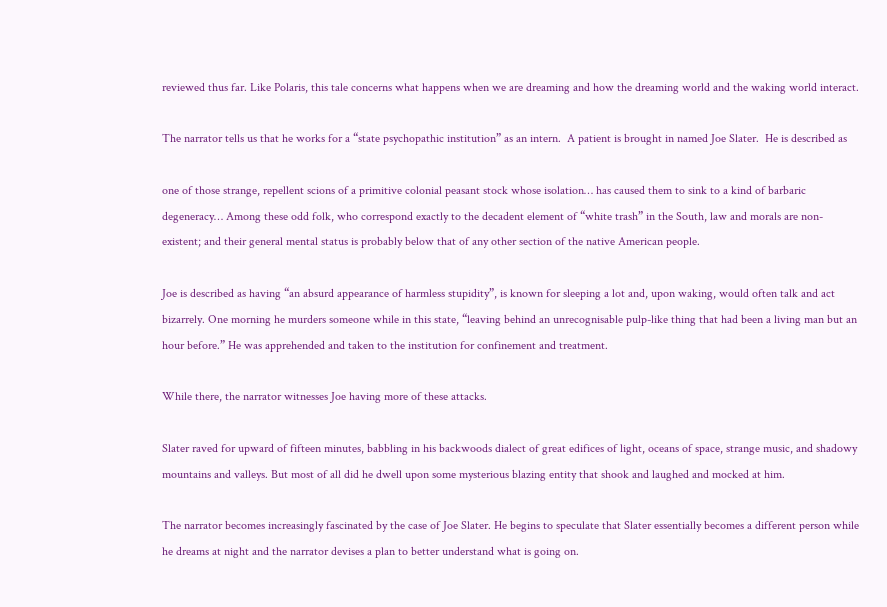reviewed thus far. Like Polaris, this tale concerns what happens when we are dreaming and how the dreaming world and the waking world interact.

The narrator tells us that he works for a “state psychopathic institution” as an intern.  A patient is brought in named Joe Slater.  He is described as

one of those strange, repellent scions of a primitive colonial peasant stock whose isolation… has caused them to sink to a kind of barbaric degeneracy… Among these odd folk, who correspond exactly to the decadent element of “white trash” in the South, law and morals are non-existent; and their general mental status is probably below that of any other section of the native American people.

Joe is described as having “an absurd appearance of harmless stupidity”, is known for sleeping a lot and, upon waking, would often talk and act bizarrely. One morning he murders someone while in this state, “leaving behind an unrecognisable pulp-like thing that had been a living man but an hour before.” He was apprehended and taken to the institution for confinement and treatment.

While there, the narrator witnesses Joe having more of these attacks.

Slater raved for upward of fifteen minutes, babbling in his backwoods dialect of great edifices of light, oceans of space, strange music, and shadowy mountains and valleys. But most of all did he dwell upon some mysterious blazing entity that shook and laughed and mocked at him.

The narrator becomes increasingly fascinated by the case of Joe Slater. He begins to speculate that Slater essentially becomes a different person while he dreams at night and the narrator devises a plan to better understand what is going on.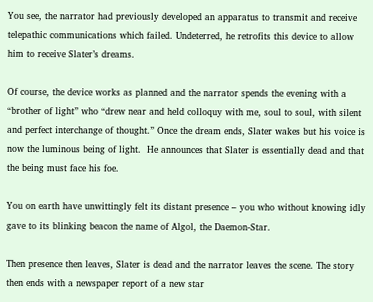You see, the narrator had previously developed an apparatus to transmit and receive telepathic communications which failed. Undeterred, he retrofits this device to allow him to receive Slater’s dreams.

Of course, the device works as planned and the narrator spends the evening with a “brother of light” who “drew near and held colloquy with me, soul to soul, with silent and perfect interchange of thought.” Once the dream ends, Slater wakes but his voice is now the luminous being of light.  He announces that Slater is essentially dead and that the being must face his foe.

You on earth have unwittingly felt its distant presence – you who without knowing idly gave to its blinking beacon the name of Algol, the Daemon-Star.

Then presence then leaves, Slater is dead and the narrator leaves the scene. The story then ends with a newspaper report of a new star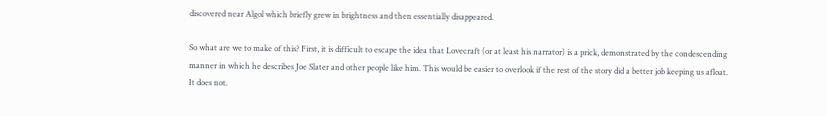discovered near Algol which briefly grew in brightness and then essentially disappeared.

So what are we to make of this? First, it is difficult to escape the idea that Lovecraft (or at least his narrator) is a prick, demonstrated by the condescending manner in which he describes Joe Slater and other people like him. This would be easier to overlook if the rest of the story did a better job keeping us afloat. It does not.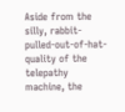Aside from the silly, rabbit-pulled-out-of-hat-quality of the telepathy machine, the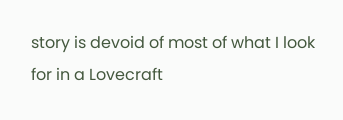story is devoid of most of what I look for in a Lovecraft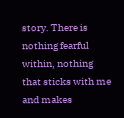story. There is nothing fearful within, nothing that sticks with me and makes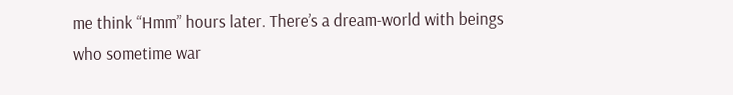me think “Hmm” hours later. There’s a dream-world with beings who sometime war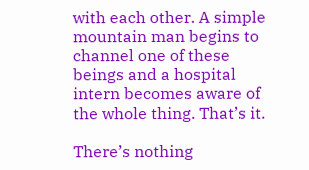with each other. A simple mountain man begins to channel one of these beings and a hospital intern becomes aware of the whole thing. That’s it.

There’s nothing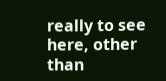really to see here, other than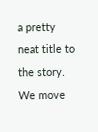a pretty neat title to the story.  We move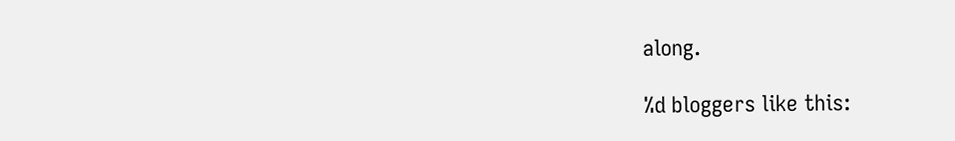along.

%d bloggers like this: